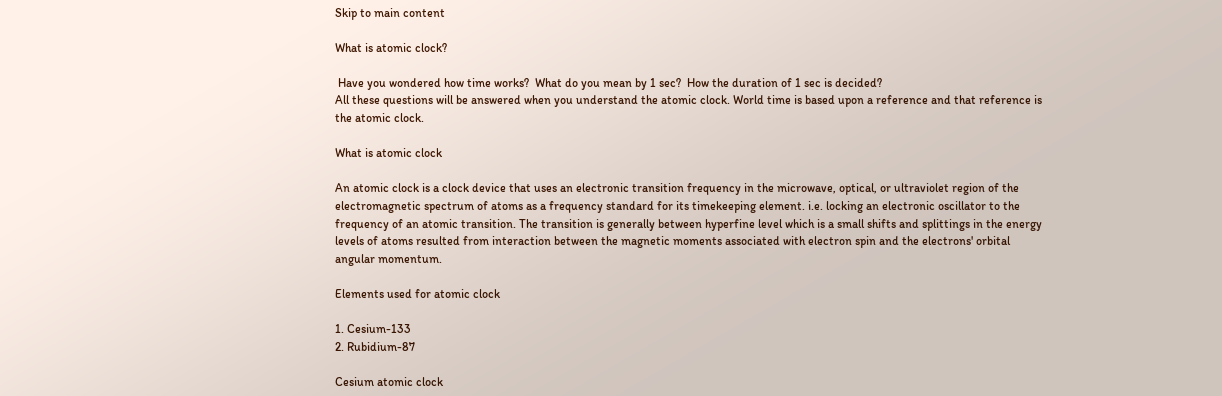Skip to main content

What is atomic clock?

 Have you wondered how time works?  What do you mean by 1 sec?  How the duration of 1 sec is decided?
All these questions will be answered when you understand the atomic clock. World time is based upon a reference and that reference is the atomic clock.

What is atomic clock

An atomic clock is a clock device that uses an electronic transition frequency in the microwave, optical, or ultraviolet region of the electromagnetic spectrum of atoms as a frequency standard for its timekeeping element. i.e. locking an electronic oscillator to the frequency of an atomic transition. The transition is generally between hyperfine level which is a small shifts and splittings in the energy levels of atoms resulted from interaction between the magnetic moments associated with electron spin and the electrons' orbital angular momentum.

Elements used for atomic clock

1. Cesium-133
2. Rubidium-87

Cesium atomic clock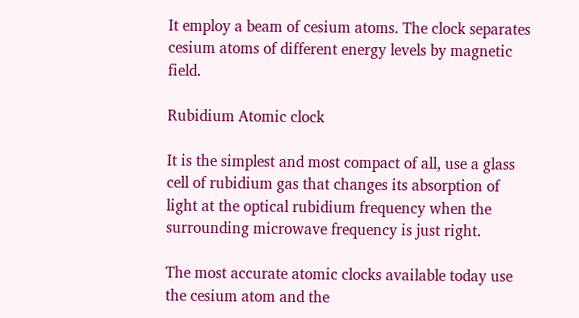It employ a beam of cesium atoms. The clock separates cesium atoms of different energy levels by magnetic field.

Rubidium Atomic clock

It is the simplest and most compact of all, use a glass cell of rubidium gas that changes its absorption of light at the optical rubidium frequency when the surrounding microwave frequency is just right.

The most accurate atomic clocks available today use the cesium atom and the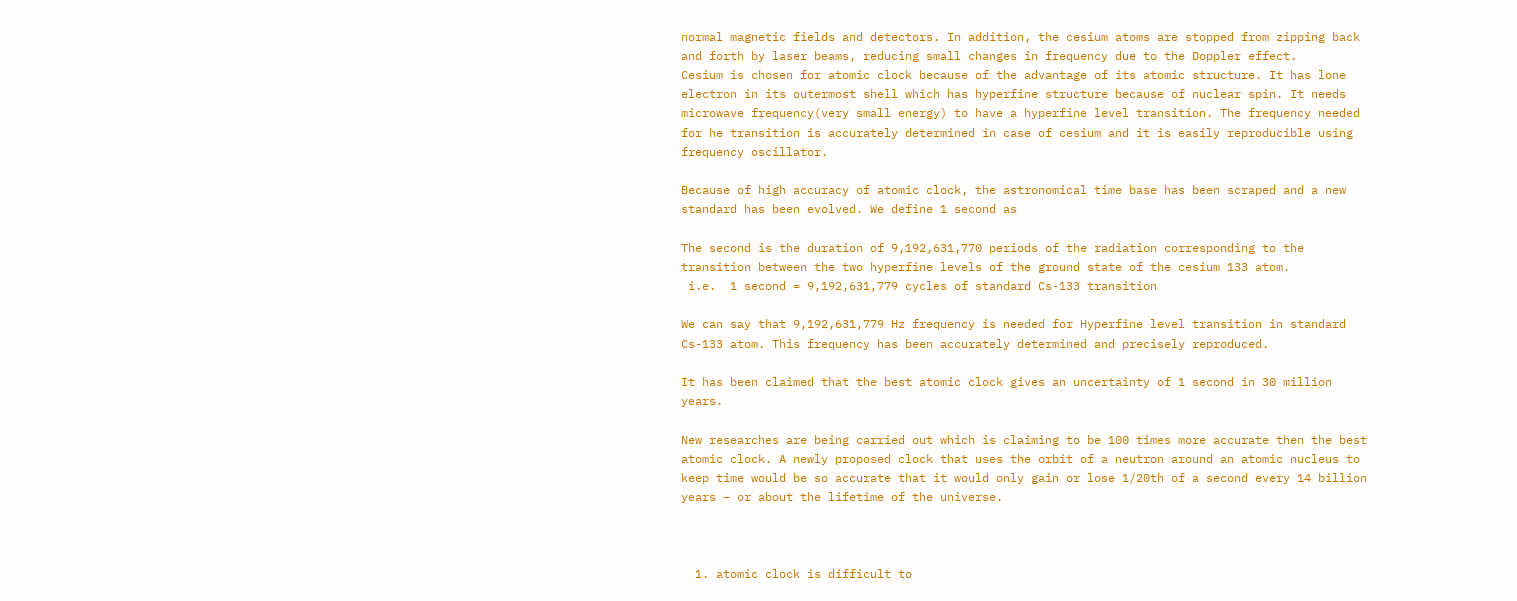normal magnetic fields and detectors. In addition, the cesium atoms are stopped from zipping back and forth by laser beams, reducing small changes in frequency due to the Doppler effect.
Cesium is chosen for atomic clock because of the advantage of its atomic structure. It has lone electron in its outermost shell which has hyperfine structure because of nuclear spin. It needs microwave frequency(very small energy) to have a hyperfine level transition. The frequency needed for he transition is accurately determined in case of cesium and it is easily reproducible using frequency oscillator.

Because of high accuracy of atomic clock, the astronomical time base has been scraped and a new standard has been evolved. We define 1 second as

The second is the duration of 9,192,631,770 periods of the radiation corresponding to the transition between the two hyperfine levels of the ground state of the cesium 133 atom.
 i.e.  1 second = 9,192,631,779 cycles of standard Cs-133 transition

We can say that 9,192,631,779 Hz frequency is needed for Hyperfine level transition in standard Cs-133 atom. This frequency has been accurately determined and precisely reproduced.

It has been claimed that the best atomic clock gives an uncertainty of 1 second in 30 million years.

New researches are being carried out which is claiming to be 100 times more accurate then the best atomic clock. A newly proposed clock that uses the orbit of a neutron around an atomic nucleus to keep time would be so accurate that it would only gain or lose 1/20th of a second every 14 billion years – or about the lifetime of the universe.



  1. atomic clock is difficult to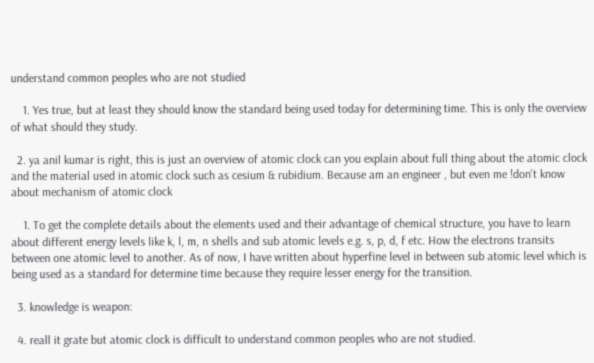understand common peoples who are not studied

    1. Yes true, but at least they should know the standard being used today for determining time. This is only the overview of what should they study.

  2. ya anil kumar is right, this is just an overview of atomic clock can you explain about full thing about the atomic clock and the material used in atomic clock such as cesium & rubidium. Because am an engineer , but even me !don't know about mechanism of atomic clock

    1. To get the complete details about the elements used and their advantage of chemical structure, you have to learn about different energy levels like k, l, m, n shells and sub atomic levels e.g. s, p, d, f etc. How the electrons transits between one atomic level to another. As of now, I have written about hyperfine level in between sub atomic level which is being used as a standard for determine time because they require lesser energy for the transition.

  3. knowledge is weapon:

  4. reall it grate but atomic clock is difficult to understand common peoples who are not studied.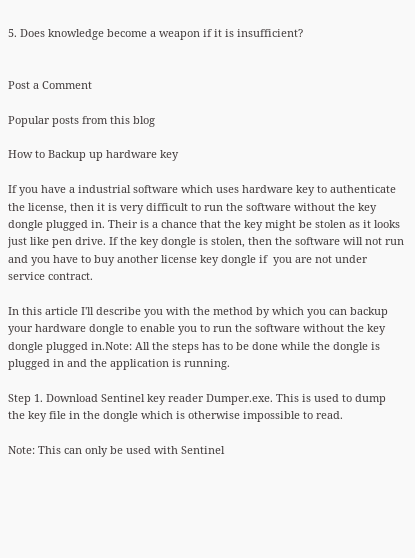5. Does knowledge become a weapon if it is insufficient?


Post a Comment

Popular posts from this blog

How to Backup up hardware key

If you have a industrial software which uses hardware key to authenticate the license, then it is very difficult to run the software without the key dongle plugged in. Their is a chance that the key might be stolen as it looks just like pen drive. If the key dongle is stolen, then the software will not run and you have to buy another license key dongle if  you are not under service contract.

In this article I'll describe you with the method by which you can backup your hardware dongle to enable you to run the software without the key dongle plugged in.Note: All the steps has to be done while the dongle is plugged in and the application is running.

Step 1. Download Sentinel key reader Dumper.exe. This is used to dump the key file in the dongle which is otherwise impossible to read.

Note: This can only be used with Sentinel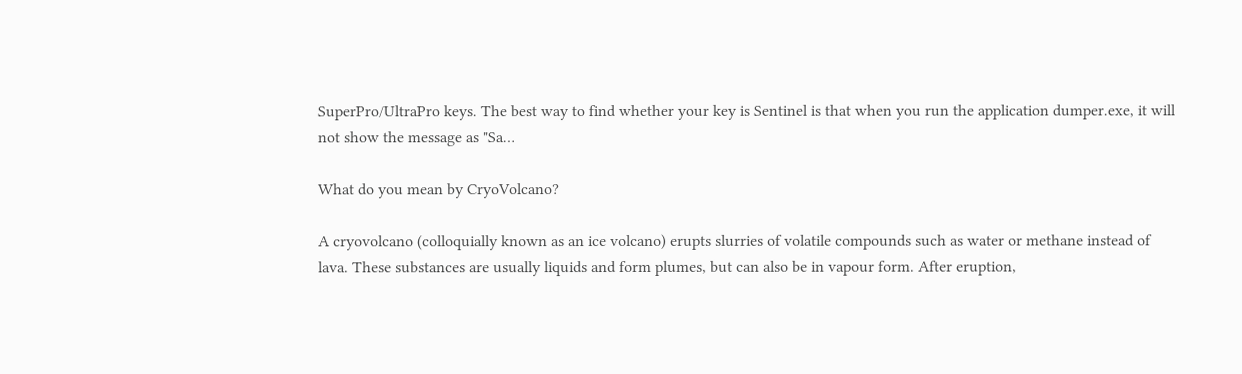SuperPro/UltraPro keys. The best way to find whether your key is Sentinel is that when you run the application dumper.exe, it will not show the message as "Sa…

What do you mean by CryoVolcano?

A cryovolcano (colloquially known as an ice volcano) erupts slurries of volatile compounds such as water or methane instead of lava. These substances are usually liquids and form plumes, but can also be in vapour form. After eruption,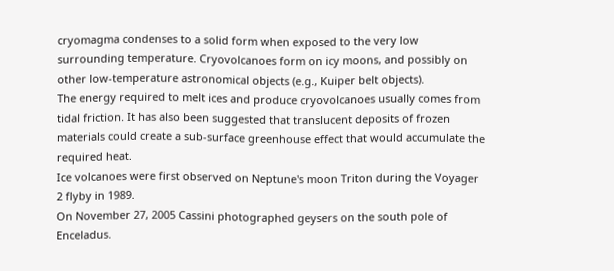cryomagma condenses to a solid form when exposed to the very low surrounding temperature. Cryovolcanoes form on icy moons, and possibly on other low-temperature astronomical objects (e.g., Kuiper belt objects).
The energy required to melt ices and produce cryovolcanoes usually comes from tidal friction. It has also been suggested that translucent deposits of frozen materials could create a sub-surface greenhouse effect that would accumulate the required heat.
Ice volcanoes were first observed on Neptune's moon Triton during the Voyager 2 flyby in 1989.
On November 27, 2005 Cassini photographed geysers on the south pole of Enceladus.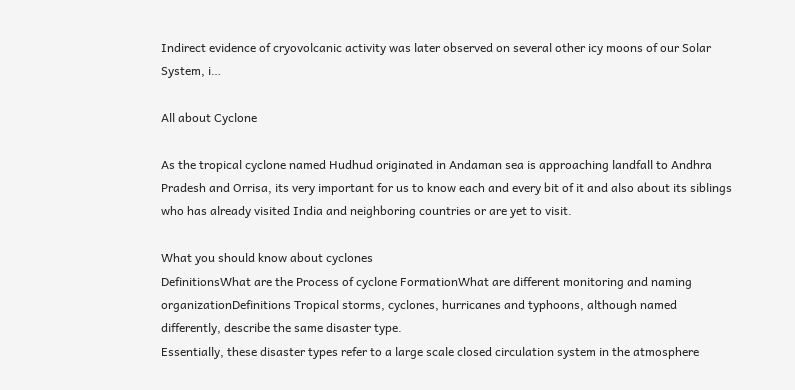Indirect evidence of cryovolcanic activity was later observed on several other icy moons of our Solar System, i…

All about Cyclone

As the tropical cyclone named Hudhud originated in Andaman sea is approaching landfall to Andhra Pradesh and Orrisa, its very important for us to know each and every bit of it and also about its siblings who has already visited India and neighboring countries or are yet to visit.

What you should know about cyclones
DefinitionsWhat are the Process of cyclone FormationWhat are different monitoring and naming organizationDefinitions Tropical storms, cyclones, hurricanes and typhoons, although named differently, describe the same disaster type.
Essentially, these disaster types refer to a large scale closed circulation system in the atmosphere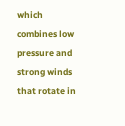which combines low pressure and strong winds that rotate in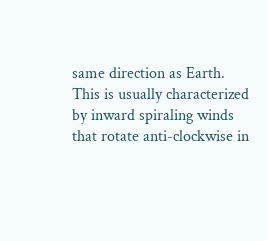same direction as Earth. This is usually characterized by inward spiraling winds that rotate anti-clockwise in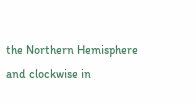the Northern Hemisphere and clockwise in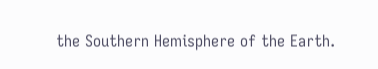the Southern Hemisphere of the Earth.